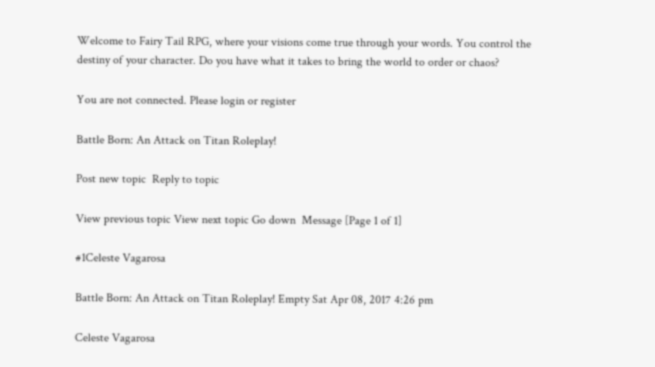Welcome to Fairy Tail RPG, where your visions come true through your words. You control the destiny of your character. Do you have what it takes to bring the world to order or chaos?

You are not connected. Please login or register

Battle Born: An Attack on Titan Roleplay!

Post new topic  Reply to topic

View previous topic View next topic Go down  Message [Page 1 of 1]

#1Celeste Vagarosa

Battle Born: An Attack on Titan Roleplay! Empty Sat Apr 08, 2017 4:26 pm

Celeste Vagarosa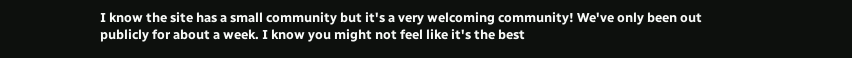I know the site has a small community but it's a very welcoming community! We've only been out publicly for about a week. I know you might not feel like it's the best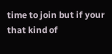time to join but if your that kind of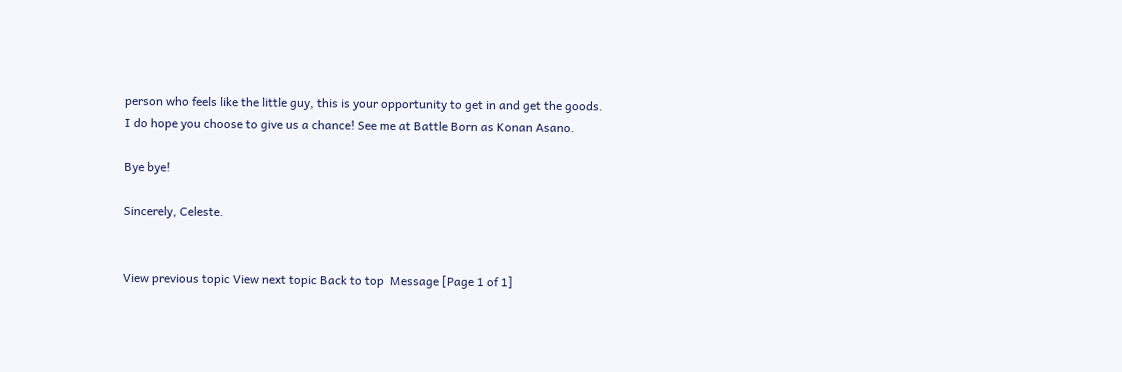person who feels like the little guy, this is your opportunity to get in and get the goods. I do hope you choose to give us a chance! See me at Battle Born as Konan Asano.

Bye bye!

Sincerely, Celeste.


View previous topic View next topic Back to top  Message [Page 1 of 1]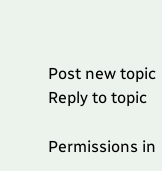Post new topic  Reply to topic

Permissions in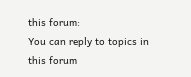this forum:
You can reply to topics in this forum